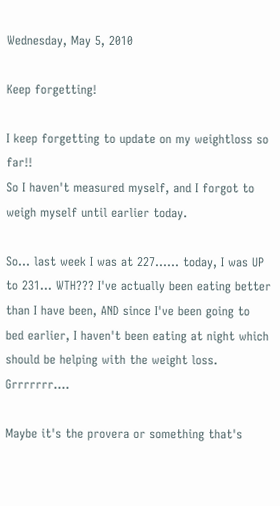Wednesday, May 5, 2010

Keep forgetting!

I keep forgetting to update on my weightloss so far!!
So I haven't measured myself, and I forgot to weigh myself until earlier today.

So... last week I was at 227...... today, I was UP to 231... WTH??? I've actually been eating better than I have been, AND since I've been going to bed earlier, I haven't been eating at night which should be helping with the weight loss. Grrrrrrr....

Maybe it's the provera or something that's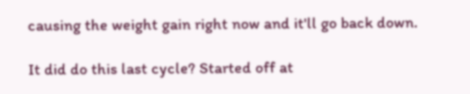causing the weight gain right now and it'll go back down.

It did do this last cycle? Started off at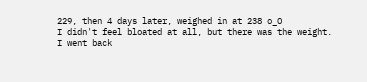229, then 4 days later, weighed in at 238 o_O
I didn't feel bloated at all, but there was the weight.
I went back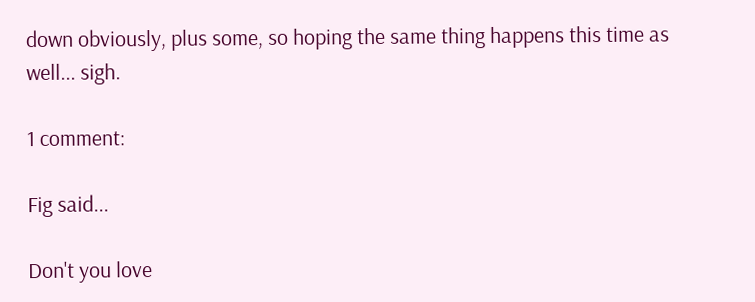down obviously, plus some, so hoping the same thing happens this time as well... sigh.

1 comment:

Fig said...

Don't you love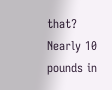that? Nearly 10 pounds in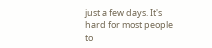just a few days. It's hard for most people to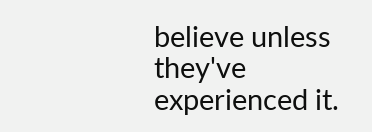believe unless they've experienced it.